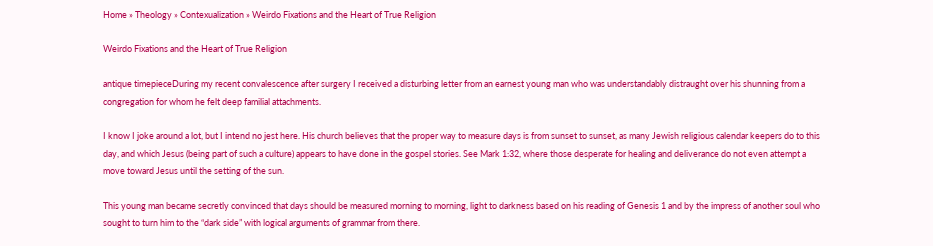Home » Theology » Contexualization » Weirdo Fixations and the Heart of True Religion

Weirdo Fixations and the Heart of True Religion

antique timepieceDuring my recent convalescence after surgery I received a disturbing letter from an earnest young man who was understandably distraught over his shunning from a congregation for whom he felt deep familial attachments.

I know I joke around a lot, but I intend no jest here. His church believes that the proper way to measure days is from sunset to sunset, as many Jewish religious calendar keepers do to this day, and which Jesus (being part of such a culture) appears to have done in the gospel stories. See Mark 1:32, where those desperate for healing and deliverance do not even attempt a move toward Jesus until the setting of the sun.

This young man became secretly convinced that days should be measured morning to morning, light to darkness based on his reading of Genesis 1 and by the impress of another soul who sought to turn him to the “dark side” with logical arguments of grammar from there.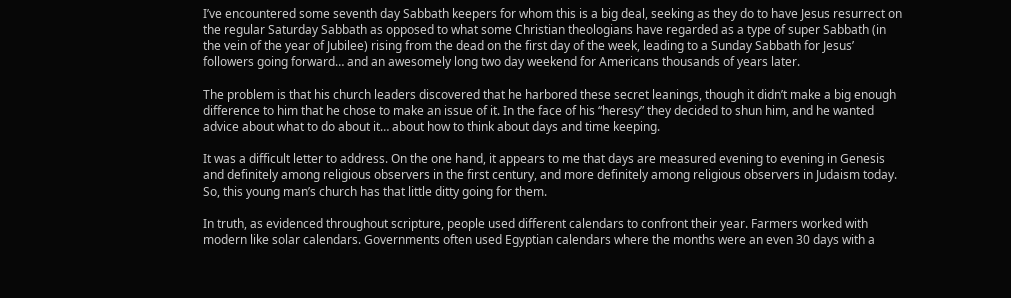I’ve encountered some seventh day Sabbath keepers for whom this is a big deal, seeking as they do to have Jesus resurrect on the regular Saturday Sabbath as opposed to what some Christian theologians have regarded as a type of super Sabbath (in the vein of the year of Jubilee) rising from the dead on the first day of the week, leading to a Sunday Sabbath for Jesus’ followers going forward… and an awesomely long two day weekend for Americans thousands of years later.

The problem is that his church leaders discovered that he harbored these secret leanings, though it didn’t make a big enough difference to him that he chose to make an issue of it. In the face of his “heresy” they decided to shun him, and he wanted advice about what to do about it… about how to think about days and time keeping.

It was a difficult letter to address. On the one hand, it appears to me that days are measured evening to evening in Genesis and definitely among religious observers in the first century, and more definitely among religious observers in Judaism today. So, this young man’s church has that little ditty going for them.

In truth, as evidenced throughout scripture, people used different calendars to confront their year. Farmers worked with modern like solar calendars. Governments often used Egyptian calendars where the months were an even 30 days with a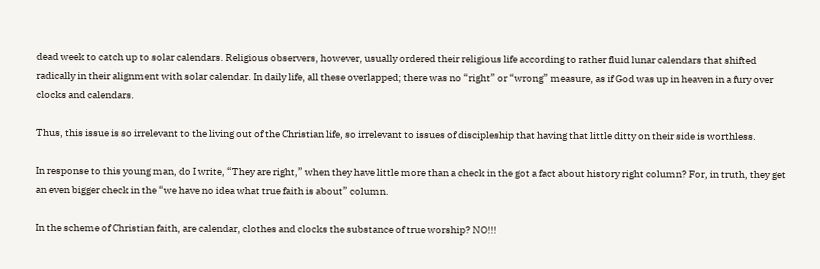dead week to catch up to solar calendars. Religious observers, however, usually ordered their religious life according to rather fluid lunar calendars that shifted radically in their alignment with solar calendar. In daily life, all these overlapped; there was no “right” or “wrong” measure, as if God was up in heaven in a fury over clocks and calendars.

Thus, this issue is so irrelevant to the living out of the Christian life, so irrelevant to issues of discipleship that having that little ditty on their side is worthless.

In response to this young man, do I write, “They are right,” when they have little more than a check in the got a fact about history right column? For, in truth, they get an even bigger check in the “we have no idea what true faith is about” column.

In the scheme of Christian faith, are calendar, clothes and clocks the substance of true worship? NO!!!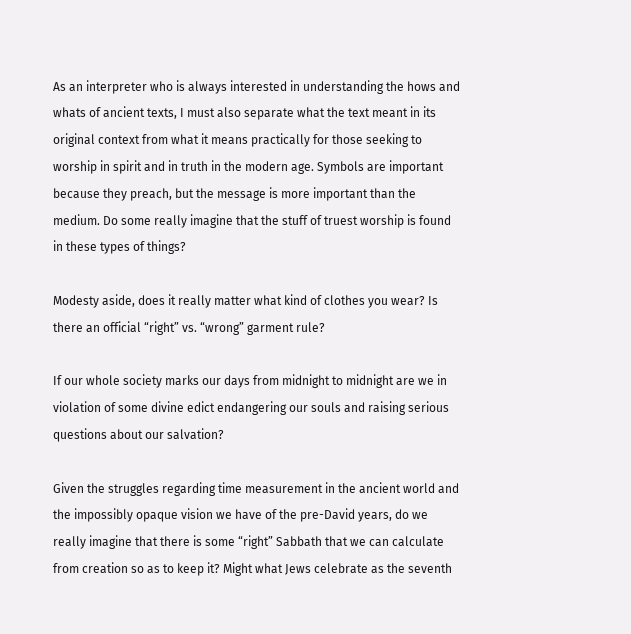As an interpreter who is always interested in understanding the hows and whats of ancient texts, I must also separate what the text meant in its original context from what it means practically for those seeking to worship in spirit and in truth in the modern age. Symbols are important because they preach, but the message is more important than the medium. Do some really imagine that the stuff of truest worship is found in these types of things?

Modesty aside, does it really matter what kind of clothes you wear? Is there an official “right” vs. “wrong” garment rule?

If our whole society marks our days from midnight to midnight are we in violation of some divine edict endangering our souls and raising serious questions about our salvation?

Given the struggles regarding time measurement in the ancient world and the impossibly opaque vision we have of the pre-David years, do we really imagine that there is some “right” Sabbath that we can calculate from creation so as to keep it? Might what Jews celebrate as the seventh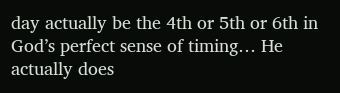day actually be the 4th or 5th or 6th in God’s perfect sense of timing… He actually does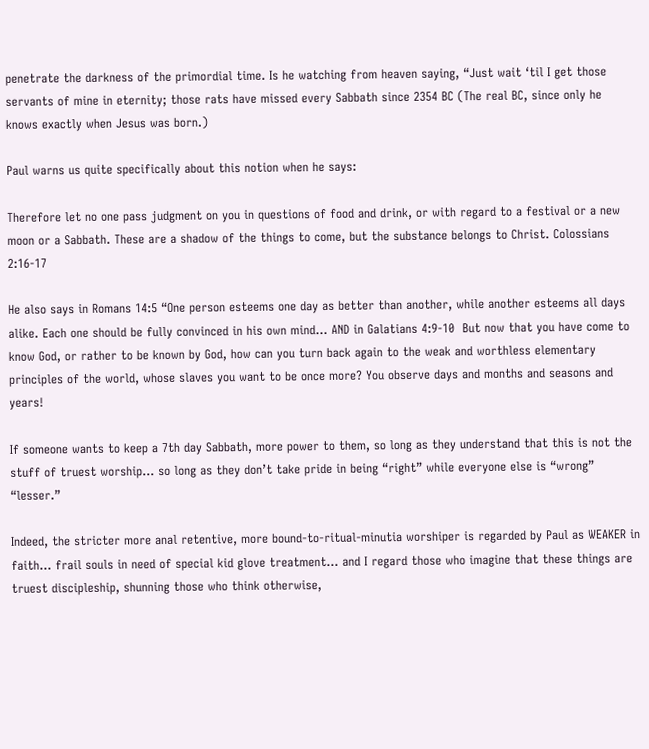penetrate the darkness of the primordial time. Is he watching from heaven saying, “Just wait ‘til I get those servants of mine in eternity; those rats have missed every Sabbath since 2354 BC (The real BC, since only he knows exactly when Jesus was born.)

Paul warns us quite specifically about this notion when he says:

Therefore let no one pass judgment on you in questions of food and drink, or with regard to a festival or a new moon or a Sabbath. These are a shadow of the things to come, but the substance belongs to Christ. Colossians 2:16-17

He also says in Romans 14:5 “One person esteems one day as better than another, while another esteems all days alike. Each one should be fully convinced in his own mind… AND in Galatians 4:9-10  But now that you have come to know God, or rather to be known by God, how can you turn back again to the weak and worthless elementary principles of the world, whose slaves you want to be once more? You observe days and months and seasons and years!

If someone wants to keep a 7th day Sabbath, more power to them, so long as they understand that this is not the stuff of truest worship… so long as they don’t take pride in being “right” while everyone else is “wrong” “lesser.”

Indeed, the stricter more anal retentive, more bound-to-ritual-minutia worshiper is regarded by Paul as WEAKER in faith… frail souls in need of special kid glove treatment… and I regard those who imagine that these things are truest discipleship, shunning those who think otherwise,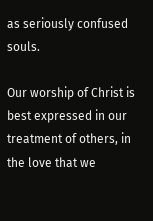as seriously confused souls.

Our worship of Christ is best expressed in our treatment of others, in the love that we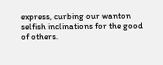express, curbing our wanton selfish inclinations for the good of others.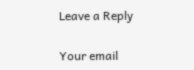Leave a Reply

Your email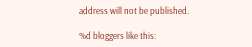address will not be published.

%d bloggers like this: